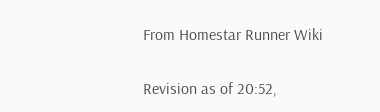From Homestar Runner Wiki

Revision as of 20:52,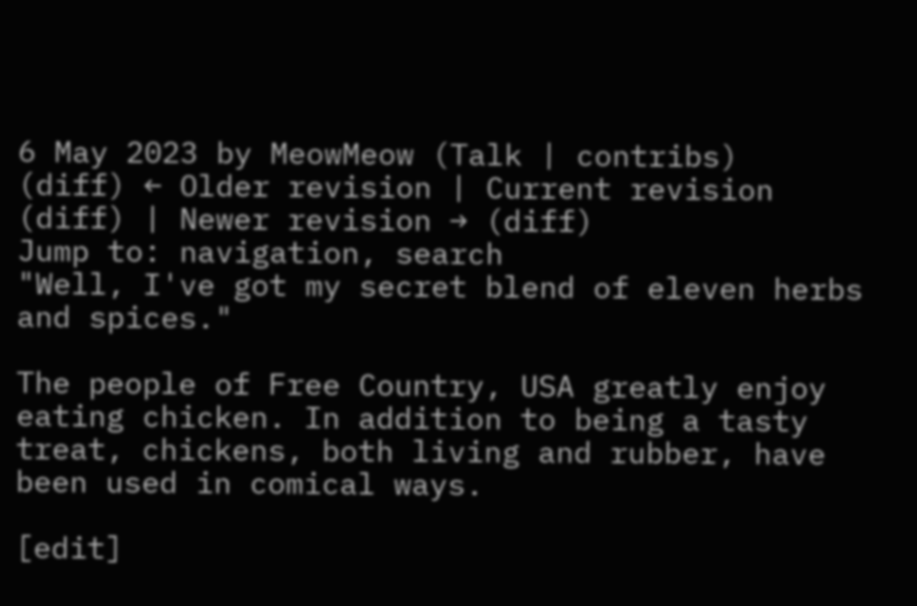6 May 2023 by MeowMeow (Talk | contribs)
(diff) ← Older revision | Current revision (diff) | Newer revision → (diff)
Jump to: navigation, search
"Well, I've got my secret blend of eleven herbs and spices."

The people of Free Country, USA greatly enjoy eating chicken. In addition to being a tasty treat, chickens, both living and rubber, have been used in comical ways.

[edit]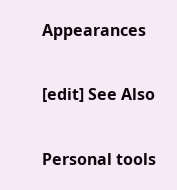Appearances

[edit] See Also

Personal tools